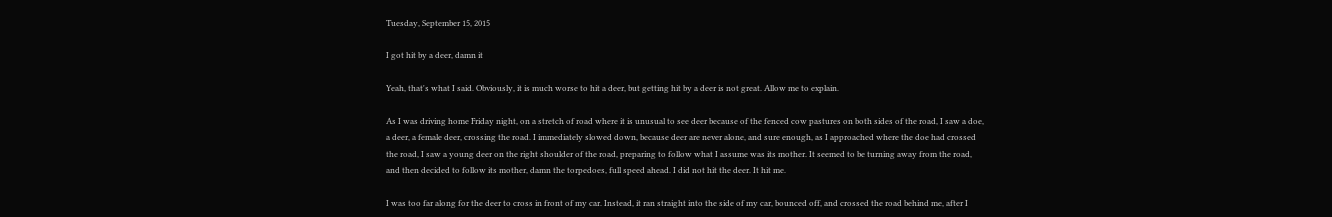Tuesday, September 15, 2015

I got hit by a deer, damn it

Yeah, that's what I said. Obviously, it is much worse to hit a deer, but getting hit by a deer is not great. Allow me to explain.

As I was driving home Friday night, on a stretch of road where it is unusual to see deer because of the fenced cow pastures on both sides of the road, I saw a doe, a deer, a female deer, crossing the road. I immediately slowed down, because deer are never alone, and sure enough, as I approached where the doe had crossed the road, I saw a young deer on the right shoulder of the road, preparing to follow what I assume was its mother. It seemed to be turning away from the road, and then decided to follow its mother, damn the torpedoes, full speed ahead. I did not hit the deer. It hit me.

I was too far along for the deer to cross in front of my car. Instead, it ran straight into the side of my car, bounced off, and crossed the road behind me, after I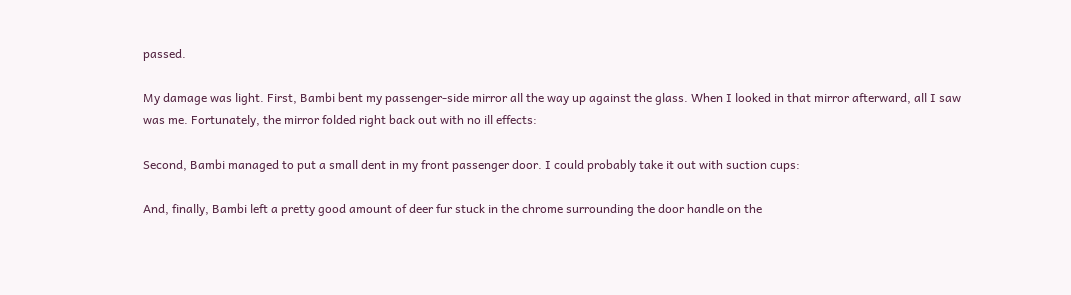passed.

My damage was light. First, Bambi bent my passenger-side mirror all the way up against the glass. When I looked in that mirror afterward, all I saw was me. Fortunately, the mirror folded right back out with no ill effects:

Second, Bambi managed to put a small dent in my front passenger door. I could probably take it out with suction cups:

And, finally, Bambi left a pretty good amount of deer fur stuck in the chrome surrounding the door handle on the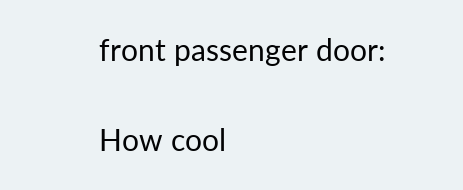front passenger door:

How cool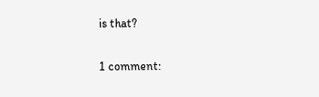is that?

1 comment: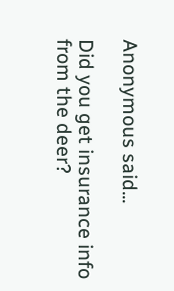Anonymous said...

Did you get insurance info from the deer?